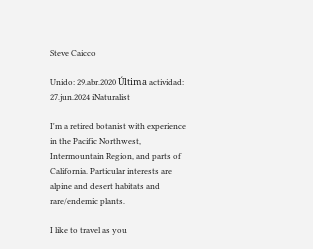Steve Caicco

Unido: 29.abr.2020 Última actividad: 27.jun.2024 iNaturalist

I'm a retired botanist with experience in the Pacific Northwest, Intermountain Region, and parts of California. Particular interests are alpine and desert habitats and rare/endemic plants.

I like to travel as you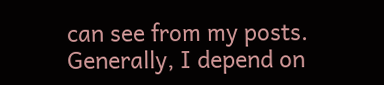can see from my posts. Generally, I depend on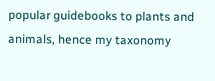popular guidebooks to plants and animals, hence my taxonomy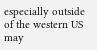especially outside of the western US may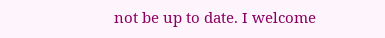not be up to date. I welcome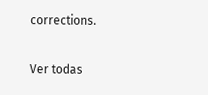corrections.

Ver todas